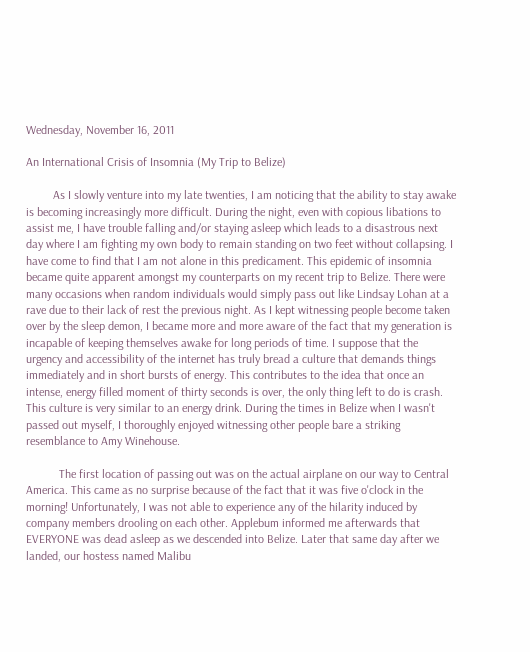Wednesday, November 16, 2011

An International Crisis of Insomnia (My Trip to Belize)

         As I slowly venture into my late twenties, I am noticing that the ability to stay awake is becoming increasingly more difficult. During the night, even with copious libations to assist me, I have trouble falling and/or staying asleep which leads to a disastrous next day where I am fighting my own body to remain standing on two feet without collapsing. I have come to find that I am not alone in this predicament. This epidemic of insomnia became quite apparent amongst my counterparts on my recent trip to Belize. There were many occasions when random individuals would simply pass out like Lindsay Lohan at a rave due to their lack of rest the previous night. As I kept witnessing people become taken over by the sleep demon, I became more and more aware of the fact that my generation is incapable of keeping themselves awake for long periods of time. I suppose that the urgency and accessibility of the internet has truly bread a culture that demands things immediately and in short bursts of energy. This contributes to the idea that once an intense, energy filled moment of thirty seconds is over, the only thing left to do is crash. This culture is very similar to an energy drink. During the times in Belize when I wasn't passed out myself, I thoroughly enjoyed witnessing other people bare a striking resemblance to Amy Winehouse.

           The first location of passing out was on the actual airplane on our way to Central America. This came as no surprise because of the fact that it was five o'clock in the morning! Unfortunately, I was not able to experience any of the hilarity induced by company members drooling on each other. Applebum informed me afterwards that EVERYONE was dead asleep as we descended into Belize. Later that same day after we landed, our hostess named Malibu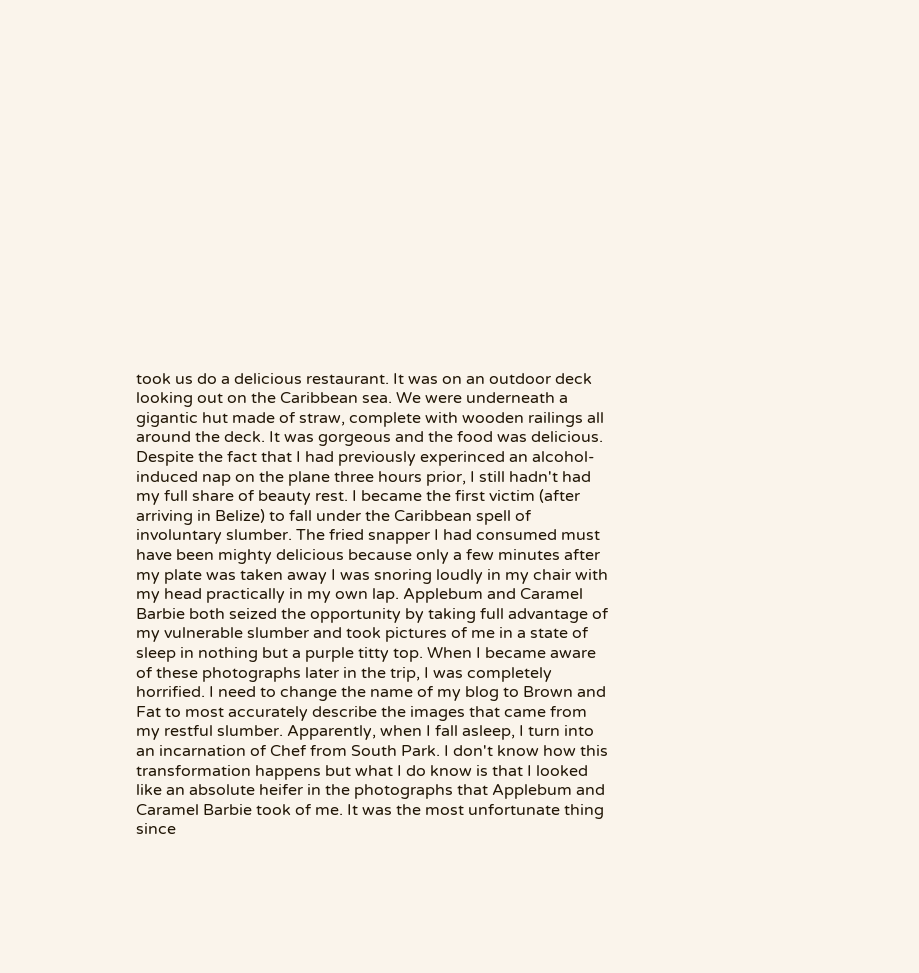took us do a delicious restaurant. It was on an outdoor deck looking out on the Caribbean sea. We were underneath a gigantic hut made of straw, complete with wooden railings all around the deck. It was gorgeous and the food was delicious. Despite the fact that I had previously experinced an alcohol-induced nap on the plane three hours prior, I still hadn't had my full share of beauty rest. I became the first victim (after arriving in Belize) to fall under the Caribbean spell of involuntary slumber. The fried snapper I had consumed must have been mighty delicious because only a few minutes after my plate was taken away I was snoring loudly in my chair with my head practically in my own lap. Applebum and Caramel Barbie both seized the opportunity by taking full advantage of my vulnerable slumber and took pictures of me in a state of sleep in nothing but a purple titty top. When I became aware of these photographs later in the trip, I was completely horrified. I need to change the name of my blog to Brown and Fat to most accurately describe the images that came from my restful slumber. Apparently, when I fall asleep, I turn into an incarnation of Chef from South Park. I don't know how this transformation happens but what I do know is that I looked like an absolute heifer in the photographs that Applebum and Caramel Barbie took of me. It was the most unfortunate thing since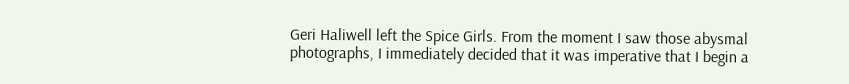Geri Haliwell left the Spice Girls. From the moment I saw those abysmal photographs, I immediately decided that it was imperative that I begin a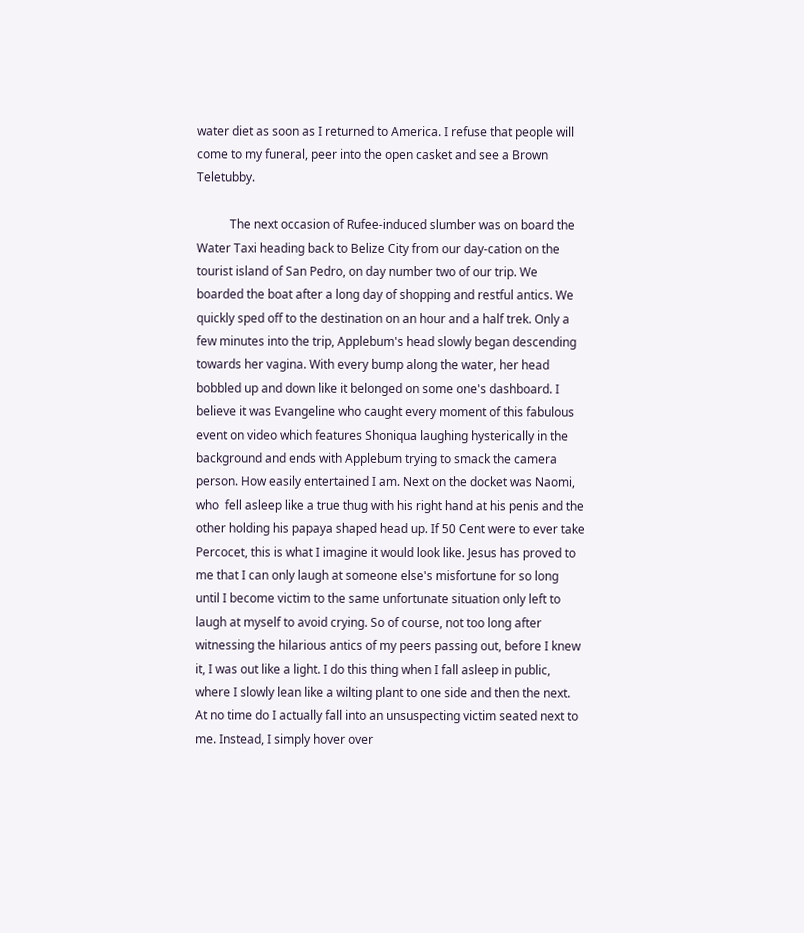water diet as soon as I returned to America. I refuse that people will come to my funeral, peer into the open casket and see a Brown Teletubby.

           The next occasion of Rufee-induced slumber was on board the Water Taxi heading back to Belize City from our day-cation on the tourist island of San Pedro, on day number two of our trip. We boarded the boat after a long day of shopping and restful antics. We quickly sped off to the destination on an hour and a half trek. Only a few minutes into the trip, Applebum's head slowly began descending towards her vagina. With every bump along the water, her head bobbled up and down like it belonged on some one's dashboard. I believe it was Evangeline who caught every moment of this fabulous event on video which features Shoniqua laughing hysterically in the background and ends with Applebum trying to smack the camera person. How easily entertained I am. Next on the docket was Naomi, who  fell asleep like a true thug with his right hand at his penis and the other holding his papaya shaped head up. If 50 Cent were to ever take Percocet, this is what I imagine it would look like. Jesus has proved to me that I can only laugh at someone else's misfortune for so long until I become victim to the same unfortunate situation only left to laugh at myself to avoid crying. So of course, not too long after witnessing the hilarious antics of my peers passing out, before I knew it, I was out like a light. I do this thing when I fall asleep in public, where I slowly lean like a wilting plant to one side and then the next. At no time do I actually fall into an unsuspecting victim seated next to me. Instead, I simply hover over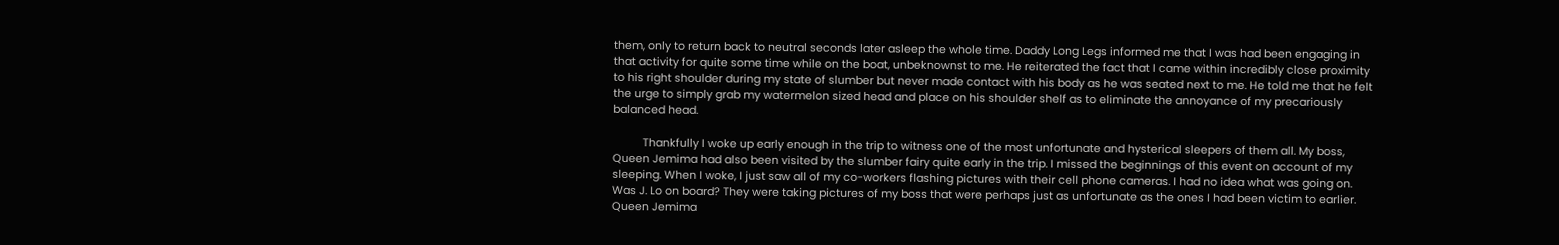them, only to return back to neutral seconds later asleep the whole time. Daddy Long Legs informed me that I was had been engaging in that activity for quite some time while on the boat, unbeknownst to me. He reiterated the fact that I came within incredibly close proximity to his right shoulder during my state of slumber but never made contact with his body as he was seated next to me. He told me that he felt the urge to simply grab my watermelon sized head and place on his shoulder shelf as to eliminate the annoyance of my precariously balanced head.

          Thankfully I woke up early enough in the trip to witness one of the most unfortunate and hysterical sleepers of them all. My boss, Queen Jemima had also been visited by the slumber fairy quite early in the trip. I missed the beginnings of this event on account of my sleeping. When I woke, I just saw all of my co-workers flashing pictures with their cell phone cameras. I had no idea what was going on. Was J. Lo on board? They were taking pictures of my boss that were perhaps just as unfortunate as the ones I had been victim to earlier. Queen Jemima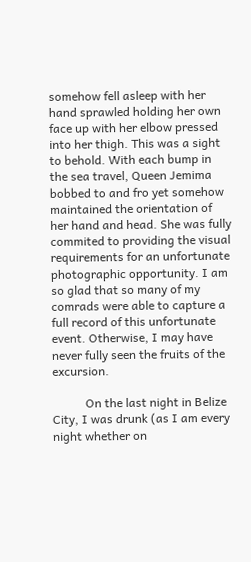somehow fell asleep with her hand sprawled holding her own face up with her elbow pressed into her thigh. This was a sight to behold. With each bump in the sea travel, Queen Jemima bobbed to and fro yet somehow maintained the orientation of her hand and head. She was fully commited to providing the visual requirements for an unfortunate photographic opportunity. I am so glad that so many of my comrads were able to capture a full record of this unfortunate event. Otherwise, I may have never fully seen the fruits of the excursion.

           On the last night in Belize City, I was drunk (as I am every night whether on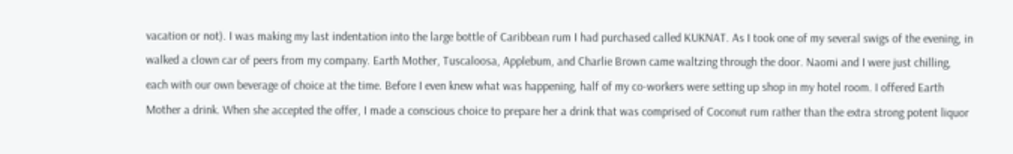vacation or not). I was making my last indentation into the large bottle of Caribbean rum I had purchased called KUKNAT. As I took one of my several swigs of the evening, in walked a clown car of peers from my company. Earth Mother, Tuscaloosa, Applebum, and Charlie Brown came waltzing through the door. Naomi and I were just chilling, each with our own beverage of choice at the time. Before I even knew what was happening, half of my co-workers were setting up shop in my hotel room. I offered Earth Mother a drink. When she accepted the offer, I made a conscious choice to prepare her a drink that was comprised of Coconut rum rather than the extra strong potent liquor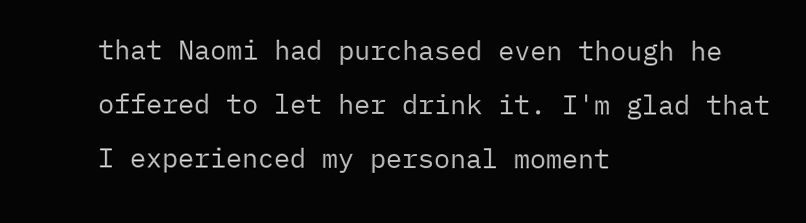that Naomi had purchased even though he offered to let her drink it. I'm glad that I experienced my personal moment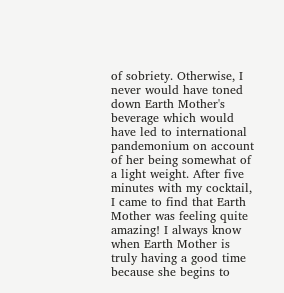of sobriety. Otherwise, I never would have toned down Earth Mother's beverage which would have led to international pandemonium on account of her being somewhat of a light weight. After five minutes with my cocktail, I came to find that Earth Mother was feeling quite amazing! I always know when Earth Mother is truly having a good time because she begins to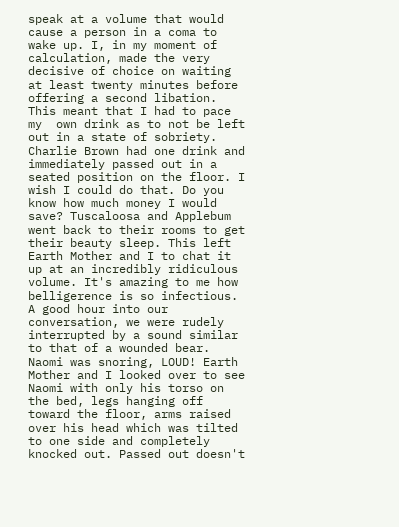speak at a volume that would cause a person in a coma to wake up. I, in my moment of calculation, made the very decisive of choice on waiting at least twenty minutes before offering a second libation. This meant that I had to pace my  own drink as to not be left out in a state of sobriety. Charlie Brown had one drink and immediately passed out in a seated position on the floor. I wish I could do that. Do you know how much money I would save? Tuscaloosa and Applebum went back to their rooms to get their beauty sleep. This left Earth Mother and I to chat it up at an incredibly ridiculous volume. It's amazing to me how belligerence is so infectious. A good hour into our conversation, we were rudely interrupted by a sound similar to that of a wounded bear. Naomi was snoring, LOUD! Earth Mother and I looked over to see Naomi with only his torso on the bed, legs hanging off toward the floor, arms raised over his head which was tilted to one side and completely knocked out. Passed out doesn't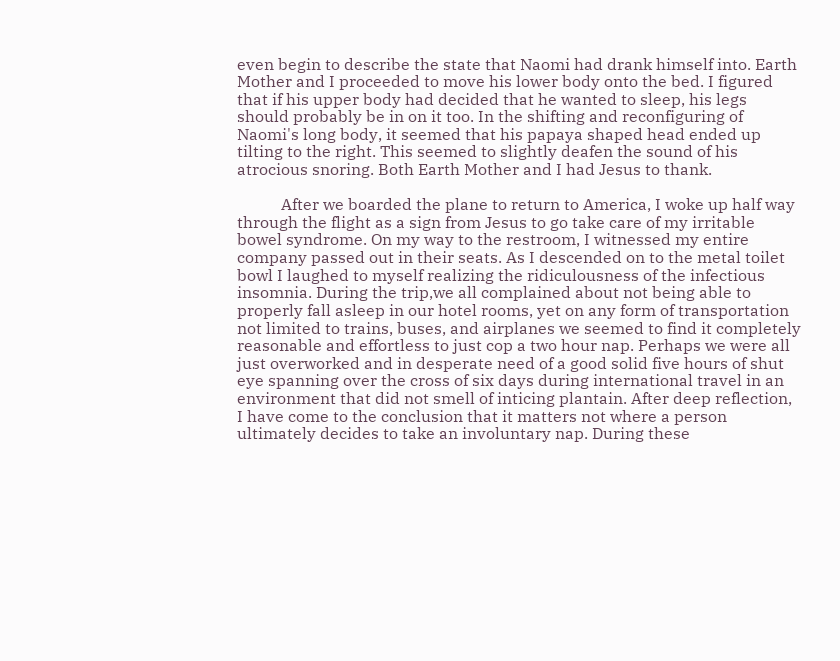even begin to describe the state that Naomi had drank himself into. Earth Mother and I proceeded to move his lower body onto the bed. I figured that if his upper body had decided that he wanted to sleep, his legs should probably be in on it too. In the shifting and reconfiguring of Naomi's long body, it seemed that his papaya shaped head ended up tilting to the right. This seemed to slightly deafen the sound of his atrocious snoring. Both Earth Mother and I had Jesus to thank.

           After we boarded the plane to return to America, I woke up half way through the flight as a sign from Jesus to go take care of my irritable bowel syndrome. On my way to the restroom, I witnessed my entire company passed out in their seats. As I descended on to the metal toilet bowl I laughed to myself realizing the ridiculousness of the infectious insomnia. During the trip,we all complained about not being able to properly fall asleep in our hotel rooms, yet on any form of transportation not limited to trains, buses, and airplanes we seemed to find it completely reasonable and effortless to just cop a two hour nap. Perhaps we were all just overworked and in desperate need of a good solid five hours of shut eye spanning over the cross of six days during international travel in an environment that did not smell of inticing plantain. After deep reflection, I have come to the conclusion that it matters not where a person ultimately decides to take an involuntary nap. During these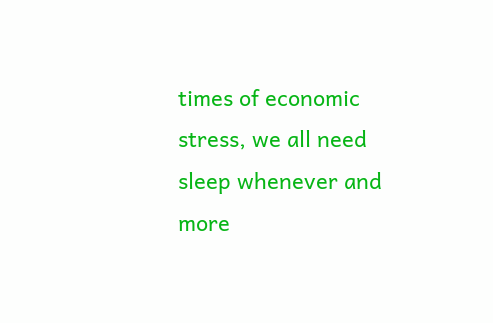times of economic stress, we all need sleep whenever and more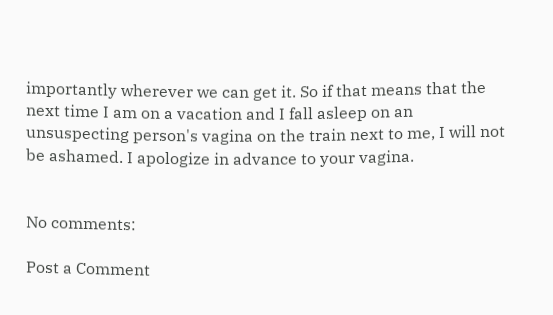importantly wherever we can get it. So if that means that the next time I am on a vacation and I fall asleep on an unsuspecting person's vagina on the train next to me, I will not be ashamed. I apologize in advance to your vagina.


No comments:

Post a Comment